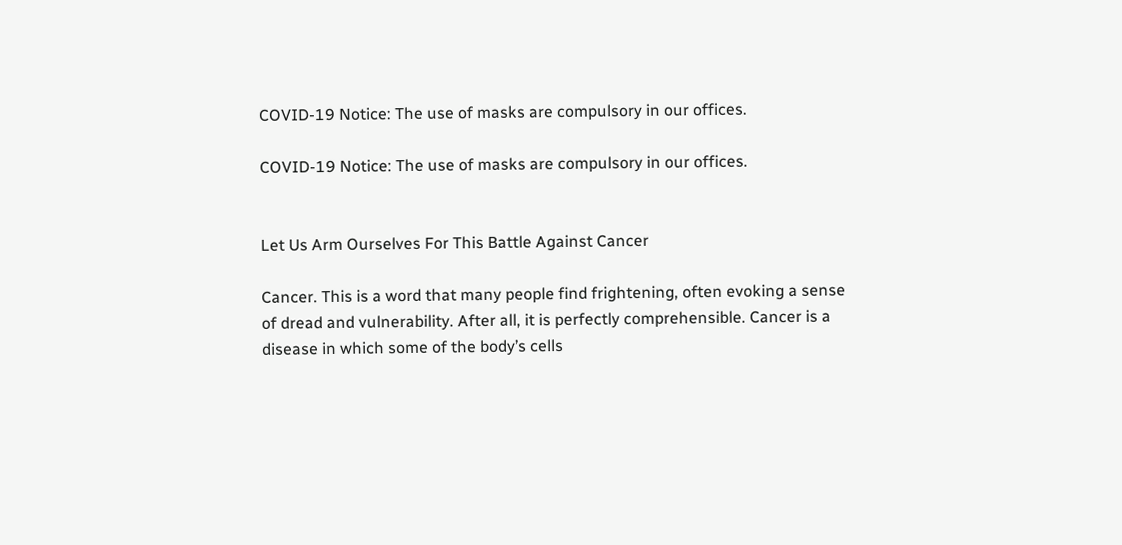COVID-19 Notice: The use of masks are compulsory in our offices.

COVID-19 Notice: The use of masks are compulsory in our offices.


Let Us Arm Ourselves For This Battle Against Cancer

Cancer. This is a word that many people find frightening, often evoking a sense of dread and vulnerability. After all, it is perfectly comprehensible. Cancer is a disease in which some of the body’s cells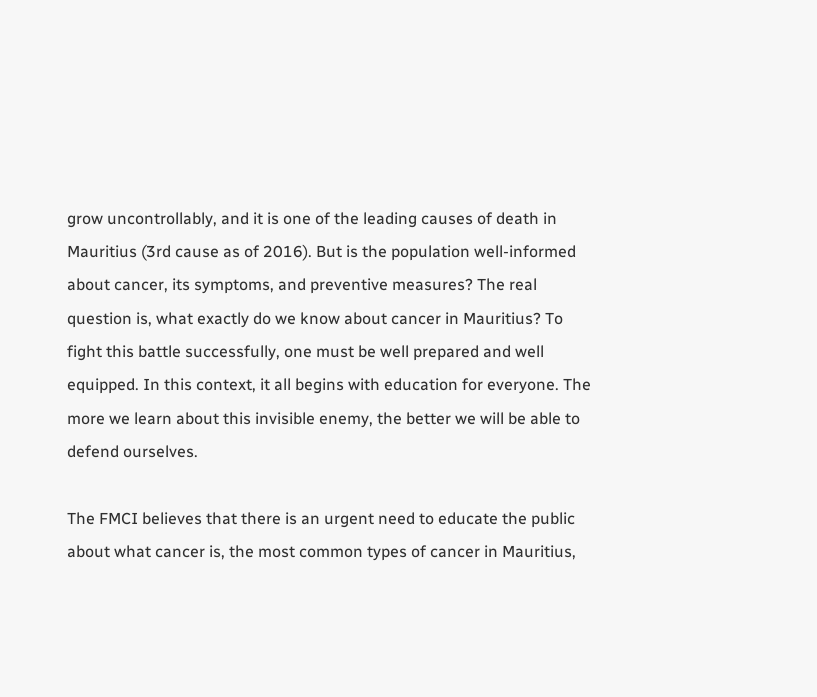grow uncontrollably, and it is one of the leading causes of death in Mauritius (3rd cause as of 2016). But is the population well-informed about cancer, its symptoms, and preventive measures? The real question is, what exactly do we know about cancer in Mauritius? To fight this battle successfully, one must be well prepared and well equipped. In this context, it all begins with education for everyone. The more we learn about this invisible enemy, the better we will be able to defend ourselves.

The FMCI believes that there is an urgent need to educate the public about what cancer is, the most common types of cancer in Mauritius,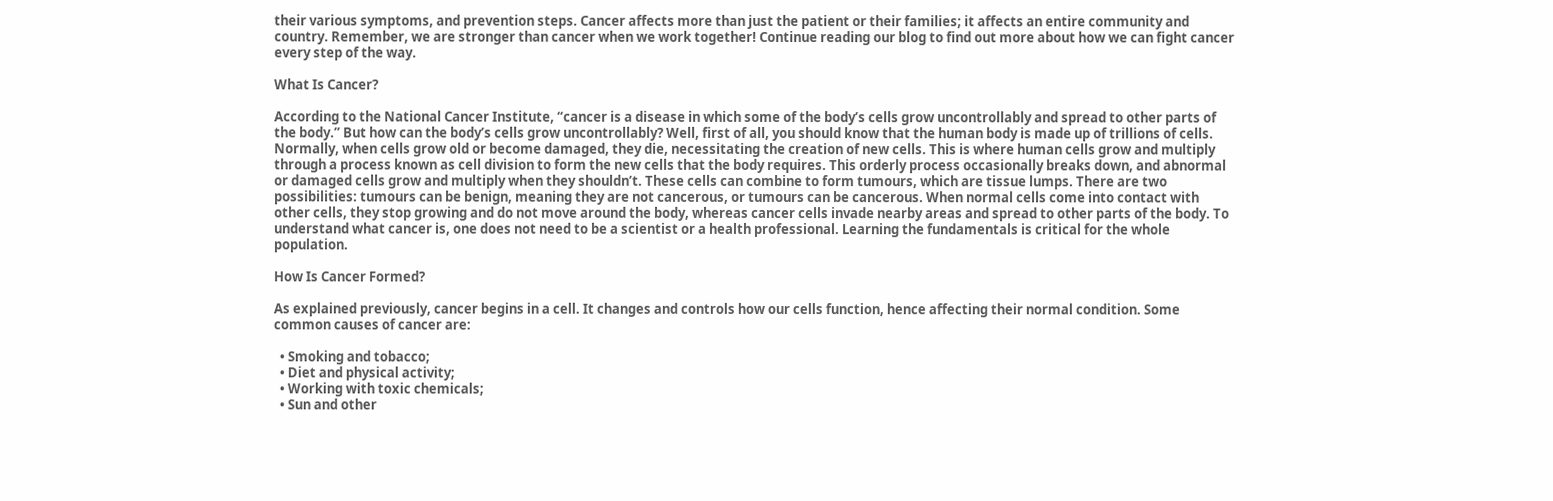their various symptoms, and prevention steps. Cancer affects more than just the patient or their families; it affects an entire community and country. Remember, we are stronger than cancer when we work together! Continue reading our blog to find out more about how we can fight cancer every step of the way.

What Is Cancer?

According to the National Cancer Institute, “cancer is a disease in which some of the body’s cells grow uncontrollably and spread to other parts of the body.” But how can the body’s cells grow uncontrollably? Well, first of all, you should know that the human body is made up of trillions of cells. Normally, when cells grow old or become damaged, they die, necessitating the creation of new cells. This is where human cells grow and multiply through a process known as cell division to form the new cells that the body requires. This orderly process occasionally breaks down, and abnormal or damaged cells grow and multiply when they shouldn’t. These cells can combine to form tumours, which are tissue lumps. There are two possibilities: tumours can be benign, meaning they are not cancerous, or tumours can be cancerous. When normal cells come into contact with other cells, they stop growing and do not move around the body, whereas cancer cells invade nearby areas and spread to other parts of the body. To understand what cancer is, one does not need to be a scientist or a health professional. Learning the fundamentals is critical for the whole population.

How Is Cancer Formed?

As explained previously, cancer begins in a cell. It changes and controls how our cells function, hence affecting their normal condition. Some common causes of cancer are:

  • Smoking and tobacco;
  • Diet and physical activity;
  • Working with toxic chemicals;
  • Sun and other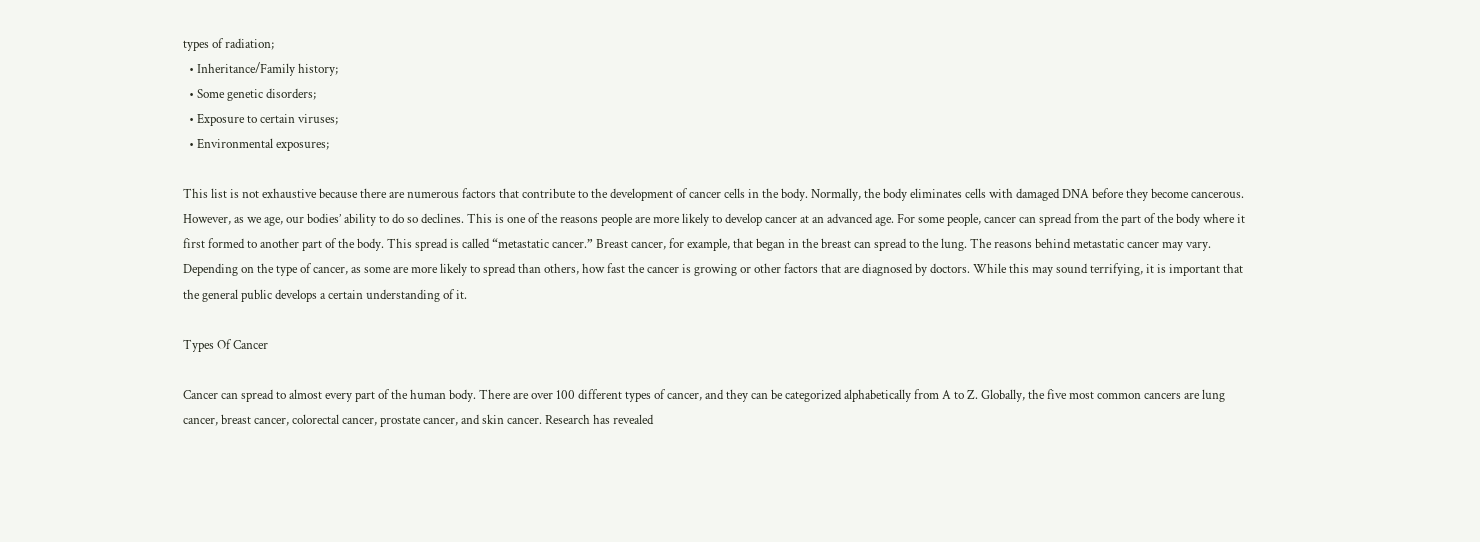types of radiation;
  • Inheritance/Family history;
  • Some genetic disorders;
  • Exposure to certain viruses;
  • Environmental exposures;

This list is not exhaustive because there are numerous factors that contribute to the development of cancer cells in the body. Normally, the body eliminates cells with damaged DNA before they become cancerous. However, as we age, our bodies’ ability to do so declines. This is one of the reasons people are more likely to develop cancer at an advanced age. For some people, cancer can spread from the part of the body where it first formed to another part of the body. This spread is called “metastatic cancer.” Breast cancer, for example, that began in the breast can spread to the lung. The reasons behind metastatic cancer may vary. Depending on the type of cancer, as some are more likely to spread than others, how fast the cancer is growing or other factors that are diagnosed by doctors. While this may sound terrifying, it is important that the general public develops a certain understanding of it.

Types Of Cancer

Cancer can spread to almost every part of the human body. There are over 100 different types of cancer, and they can be categorized alphabetically from A to Z. Globally, the five most common cancers are lung cancer, breast cancer, colorectal cancer, prostate cancer, and skin cancer. Research has revealed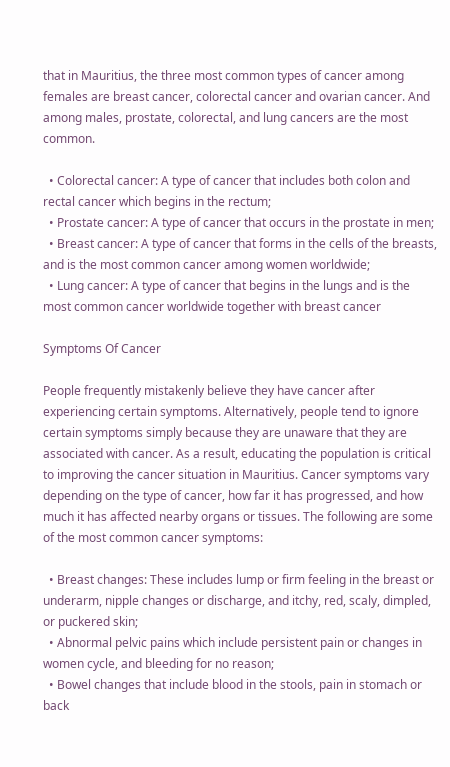that in Mauritius, the three most common types of cancer among females are breast cancer, colorectal cancer and ovarian cancer. And among males, prostate, colorectal, and lung cancers are the most common.

  • Colorectal cancer: A type of cancer that includes both colon and rectal cancer which begins in the rectum;
  • Prostate cancer: A type of cancer that occurs in the prostate in men;
  • Breast cancer: A type of cancer that forms in the cells of the breasts, and is the most common cancer among women worldwide;
  • Lung cancer: A type of cancer that begins in the lungs and is the most common cancer worldwide together with breast cancer

Symptoms Of Cancer

People frequently mistakenly believe they have cancer after experiencing certain symptoms. Alternatively, people tend to ignore certain symptoms simply because they are unaware that they are associated with cancer. As a result, educating the population is critical to improving the cancer situation in Mauritius. Cancer symptoms vary depending on the type of cancer, how far it has progressed, and how much it has affected nearby organs or tissues. The following are some of the most common cancer symptoms:

  • Breast changes: These includes lump or firm feeling in the breast or underarm, nipple changes or discharge, and itchy, red, scaly, dimpled, or puckered skin;
  • Abnormal pelvic pains which include persistent pain or changes in women cycle, and bleeding for no reason;
  • Bowel changes that include blood in the stools, pain in stomach or back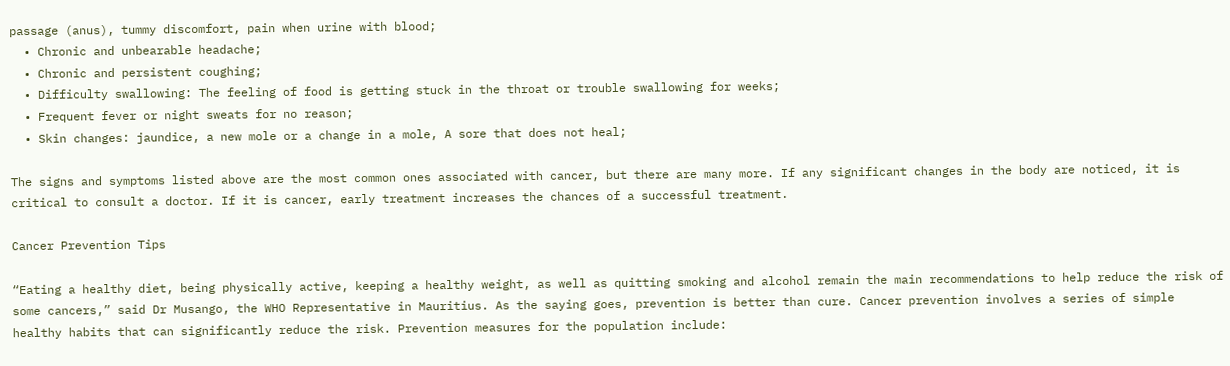passage (anus), tummy discomfort, pain when urine with blood;
  • Chronic and unbearable headache;
  • Chronic and persistent coughing;
  • Difficulty swallowing: The feeling of food is getting stuck in the throat or trouble swallowing for weeks;
  • Frequent fever or night sweats for no reason;
  • Skin changes: jaundice, a new mole or a change in a mole, A sore that does not heal;

The signs and symptoms listed above are the most common ones associated with cancer, but there are many more. If any significant changes in the body are noticed, it is critical to consult a doctor. If it is cancer, early treatment increases the chances of a successful treatment.

Cancer Prevention Tips

“Eating a healthy diet, being physically active, keeping a healthy weight, as well as quitting smoking and alcohol remain the main recommendations to help reduce the risk of some cancers,” said Dr Musango, the WHO Representative in Mauritius. As the saying goes, prevention is better than cure. Cancer prevention involves a series of simple healthy habits that can significantly reduce the risk. Prevention measures for the population include: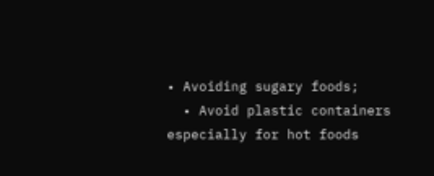• Avoiding sugary foods;
  • Avoid plastic containers especially for hot foods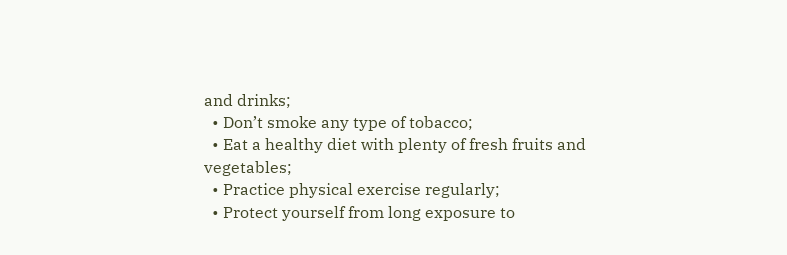and drinks;
  • Don’t smoke any type of tobacco;
  • Eat a healthy diet with plenty of fresh fruits and vegetables;
  • Practice physical exercise regularly;
  • Protect yourself from long exposure to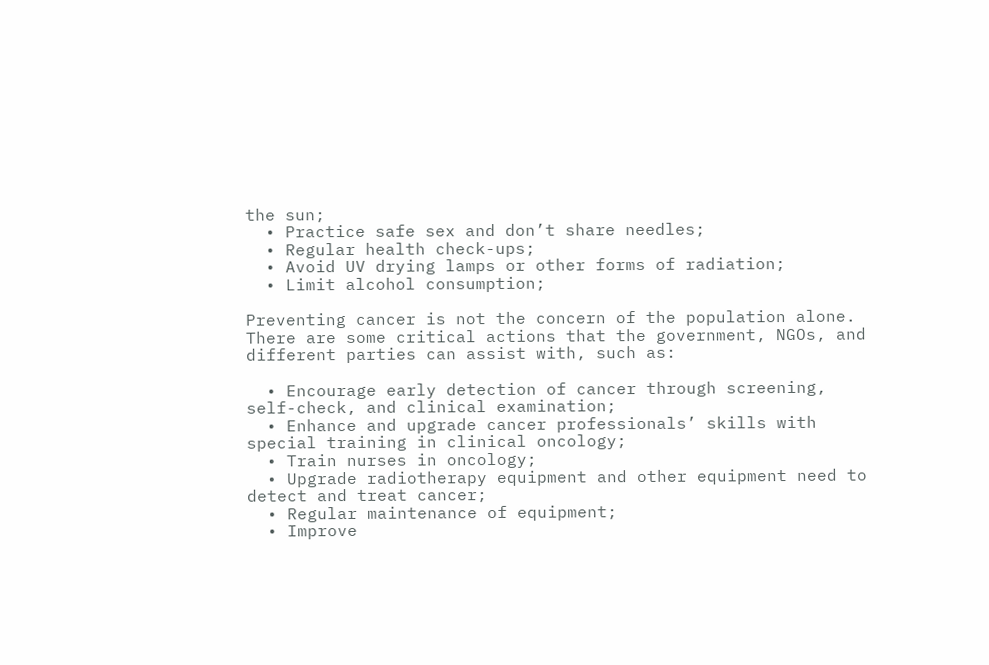the sun;
  • Practice safe sex and don’t share needles;
  • Regular health check-ups;
  • Avoid UV drying lamps or other forms of radiation;
  • Limit alcohol consumption;

Preventing cancer is not the concern of the population alone. There are some critical actions that the government, NGOs, and different parties can assist with, such as:

  • Encourage early detection of cancer through screening, self-check, and clinical examination;
  • Enhance and upgrade cancer professionals’ skills with special training in clinical oncology;
  • Train nurses in oncology;
  • Upgrade radiotherapy equipment and other equipment need to detect and treat cancer;
  • Regular maintenance of equipment;
  • Improve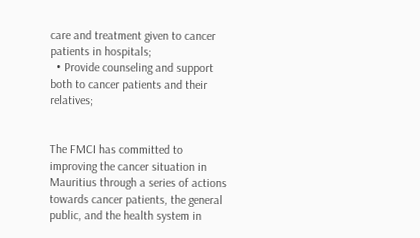care and treatment given to cancer patients in hospitals;
  • Provide counseling and support both to cancer patients and their relatives;


The FMCI has committed to improving the cancer situation in Mauritius through a series of actions towards cancer patients, the general public, and the health system in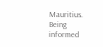Mauritius. Being informed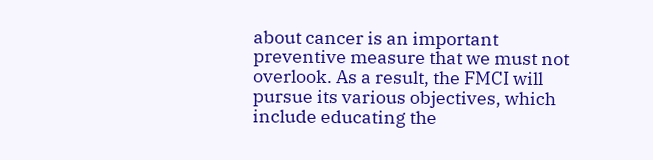about cancer is an important preventive measure that we must not overlook. As a result, the FMCI will pursue its various objectives, which include educating the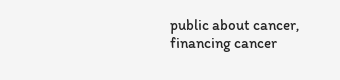public about cancer, financing cancer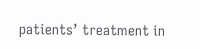patients’ treatment in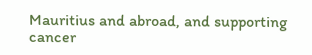Mauritius and abroad, and supporting cancer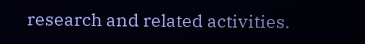research and related activities.